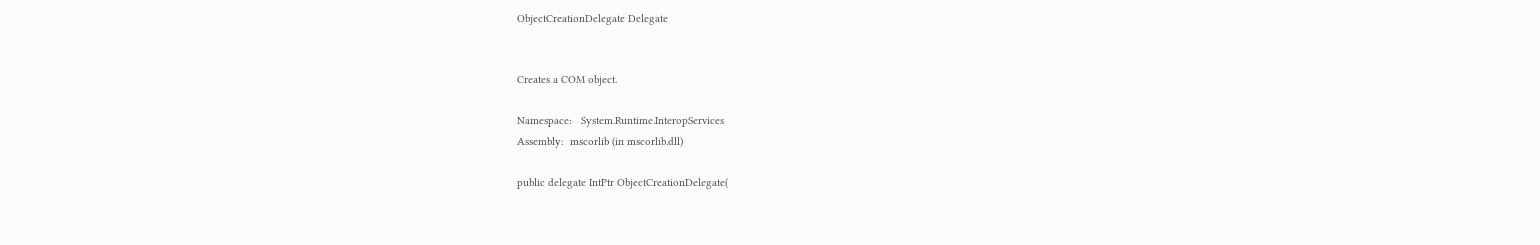ObjectCreationDelegate Delegate


Creates a COM object.

Namespace:   System.Runtime.InteropServices
Assembly:  mscorlib (in mscorlib.dll)

public delegate IntPtr ObjectCreationDelegate(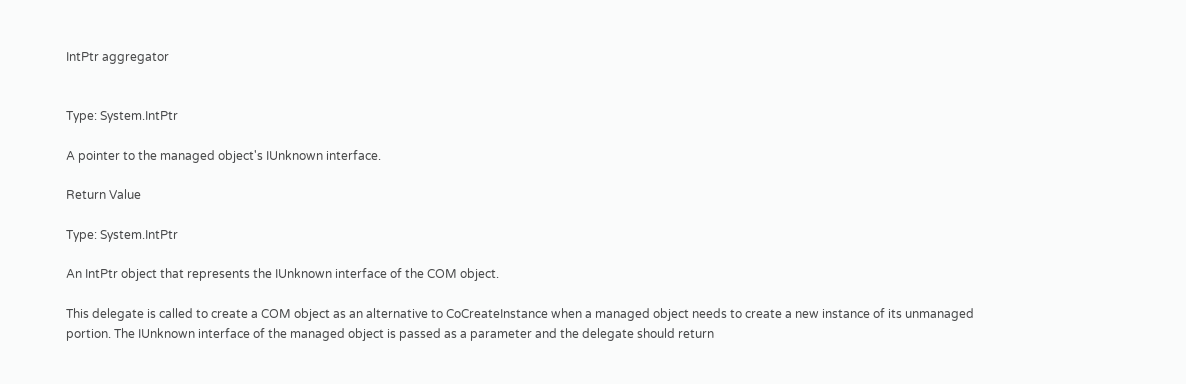IntPtr aggregator


Type: System.IntPtr

A pointer to the managed object's IUnknown interface.

Return Value

Type: System.IntPtr

An IntPtr object that represents the IUnknown interface of the COM object.

This delegate is called to create a COM object as an alternative to CoCreateInstance when a managed object needs to create a new instance of its unmanaged portion. The IUnknown interface of the managed object is passed as a parameter and the delegate should return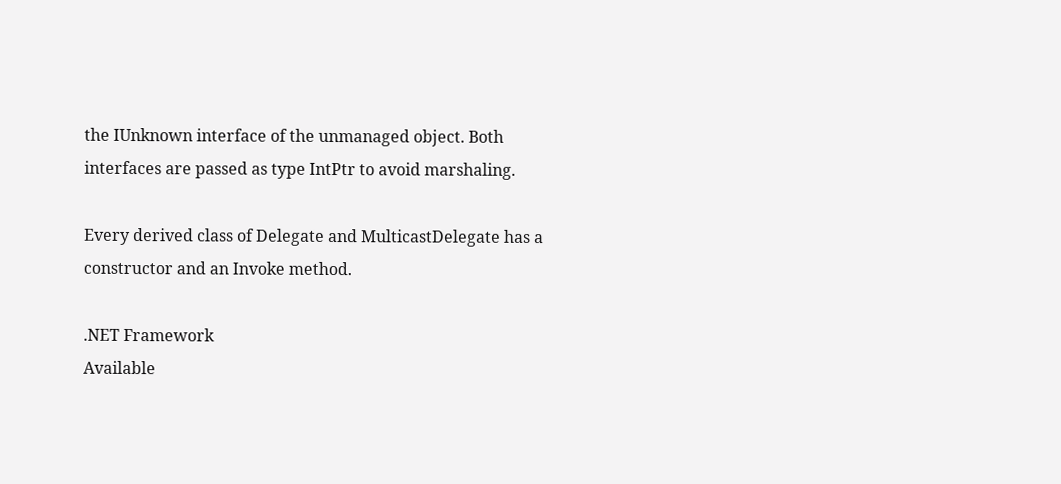the IUnknown interface of the unmanaged object. Both interfaces are passed as type IntPtr to avoid marshaling.

Every derived class of Delegate and MulticastDelegate has a constructor and an Invoke method.

.NET Framework
Available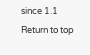since 1.1
Return to top